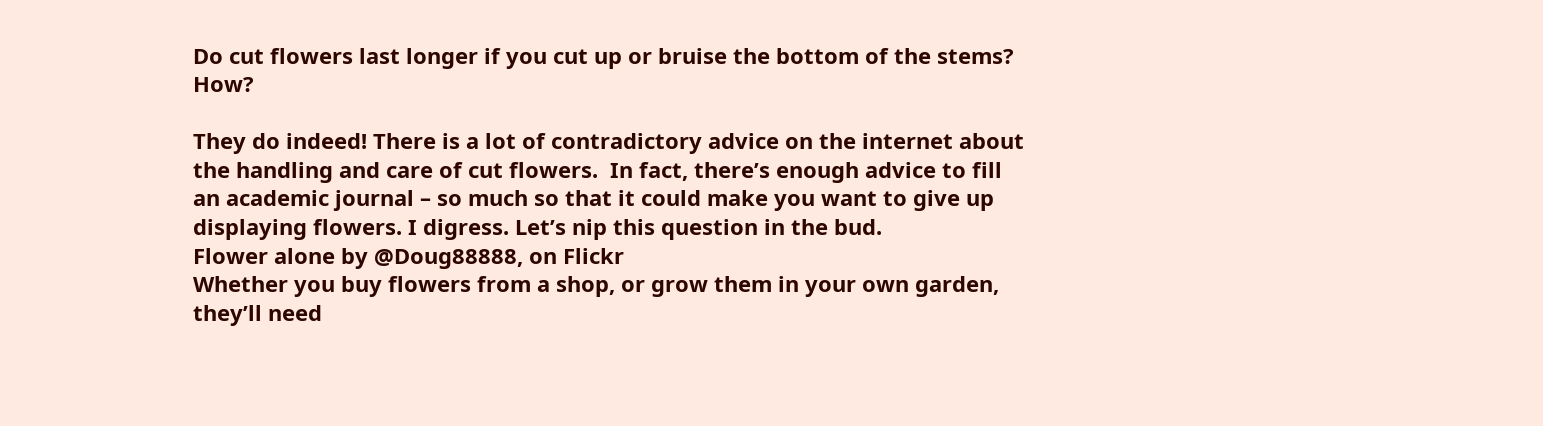Do cut flowers last longer if you cut up or bruise the bottom of the stems? How?

They do indeed! There is a lot of contradictory advice on the internet about the handling and care of cut flowers.  In fact, there’s enough advice to fill an academic journal – so much so that it could make you want to give up displaying flowers. I digress. Let’s nip this question in the bud.
Flower alone by @Doug88888, on Flickr
Whether you buy flowers from a shop, or grow them in your own garden, they’ll need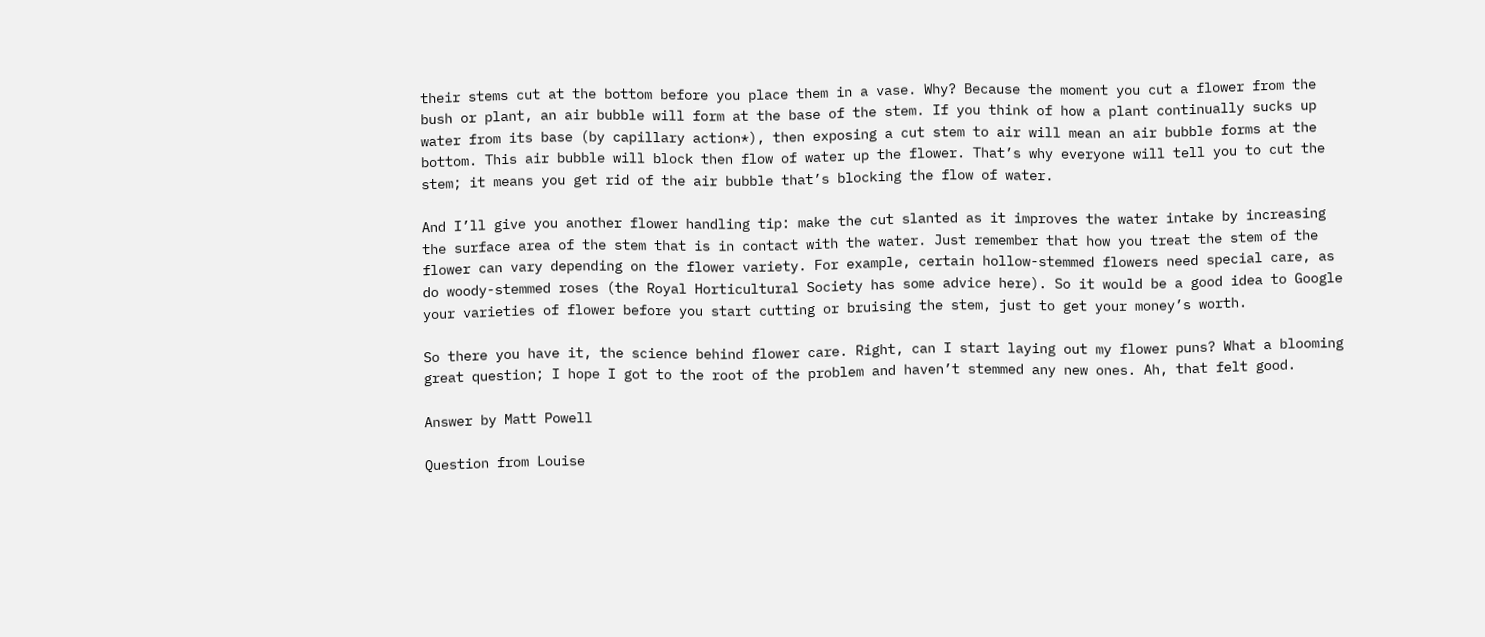their stems cut at the bottom before you place them in a vase. Why? Because the moment you cut a flower from the bush or plant, an air bubble will form at the base of the stem. If you think of how a plant continually sucks up water from its base (by capillary action*), then exposing a cut stem to air will mean an air bubble forms at the bottom. This air bubble will block then flow of water up the flower. That’s why everyone will tell you to cut the stem; it means you get rid of the air bubble that’s blocking the flow of water.

And I’ll give you another flower handling tip: make the cut slanted as it improves the water intake by increasing the surface area of the stem that is in contact with the water. Just remember that how you treat the stem of the flower can vary depending on the flower variety. For example, certain hollow-stemmed flowers need special care, as do woody-stemmed roses (the Royal Horticultural Society has some advice here). So it would be a good idea to Google your varieties of flower before you start cutting or bruising the stem, just to get your money’s worth.

So there you have it, the science behind flower care. Right, can I start laying out my flower puns? What a blooming great question; I hope I got to the root of the problem and haven’t stemmed any new ones. Ah, that felt good.

Answer by Matt Powell

Question from Louise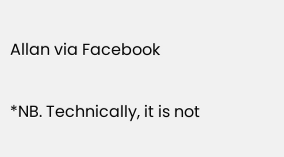Allan via Facebook

*NB. Technically, it is not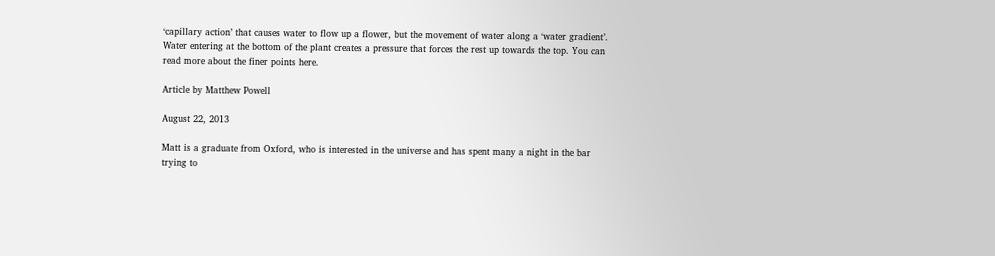‘capillary action’ that causes water to flow up a flower, but the movement of water along a ‘water gradient’.  Water entering at the bottom of the plant creates a pressure that forces the rest up towards the top. You can read more about the finer points here.

Article by Matthew Powell

August 22, 2013

Matt is a graduate from Oxford, who is interested in the universe and has spent many a night in the bar trying to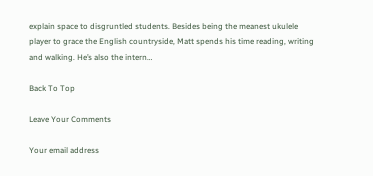explain space to disgruntled students. Besides being the meanest ukulele player to grace the English countryside, Matt spends his time reading, writing and walking. He’s also the intern…

Back To Top

Leave Your Comments

Your email address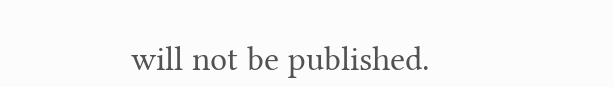will not be published.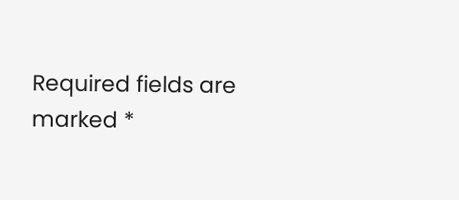Required fields are marked *